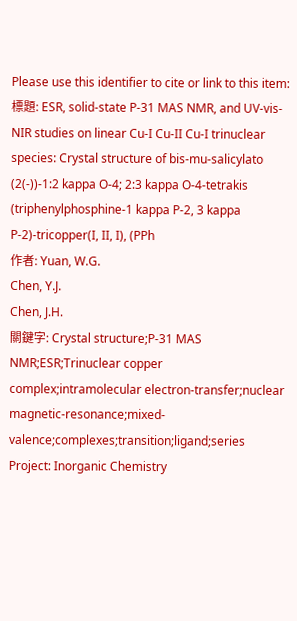Please use this identifier to cite or link to this item:
標題: ESR, solid-state P-31 MAS NMR, and UV-vis-NIR studies on linear Cu-I Cu-II Cu-I trinuclear species: Crystal structure of bis-mu-salicylato (2(-))-1:2 kappa O-4; 2:3 kappa O-4-tetrakis (triphenylphosphine-1 kappa P-2, 3 kappa P-2)-tricopper(I, II, I), (PPh
作者: Yuan, W.G.
Chen, Y.J.
Chen, J.H.
關鍵字: Crystal structure;P-31 MAS NMR;ESR;Trinuclear copper complex;intramolecular electron-transfer;nuclear magnetic-resonance;mixed-valence;complexes;transition;ligand;series
Project: Inorganic Chemistry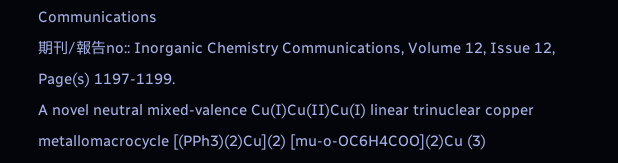Communications
期刊/報告no:: Inorganic Chemistry Communications, Volume 12, Issue 12, Page(s) 1197-1199.
A novel neutral mixed-valence Cu(I)Cu(II)Cu(I) linear trinuclear copper metallomacrocycle [(PPh3)(2)Cu](2) [mu-o-OC6H4COO](2)Cu (3)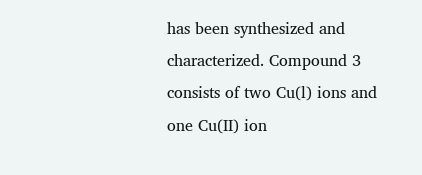has been synthesized and characterized. Compound 3 consists of two Cu(l) ions and one Cu(II) ion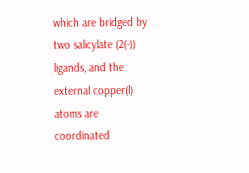which are bridged by two salicylate (2(-)) ligands, and the external copper(l) atoms are coordinated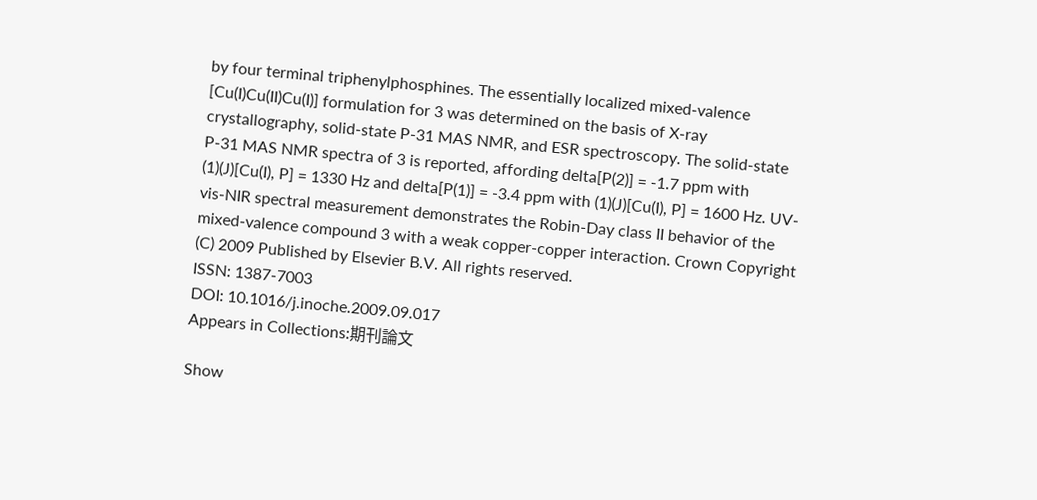by four terminal triphenylphosphines. The essentially localized mixed-valence [Cu(I)Cu(II)Cu(I)] formulation for 3 was determined on the basis of X-ray crystallography, solid-state P-31 MAS NMR, and ESR spectroscopy. The solid-state P-31 MAS NMR spectra of 3 is reported, affording delta[P(2)] = -1.7 ppm with (1)(J)[Cu(I), P] = 1330 Hz and delta[P(1)] = -3.4 ppm with (1)(J)[Cu(I), P] = 1600 Hz. UV-vis-NIR spectral measurement demonstrates the Robin-Day class II behavior of the mixed-valence compound 3 with a weak copper-copper interaction. Crown Copyright (C) 2009 Published by Elsevier B.V. All rights reserved.
ISSN: 1387-7003
DOI: 10.1016/j.inoche.2009.09.017
Appears in Collections:期刊論文

Show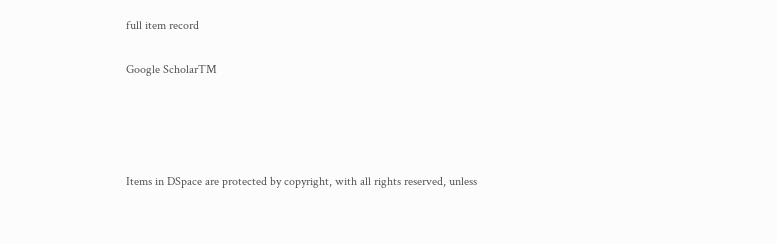full item record

Google ScholarTM




Items in DSpace are protected by copyright, with all rights reserved, unless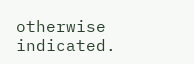otherwise indicated.